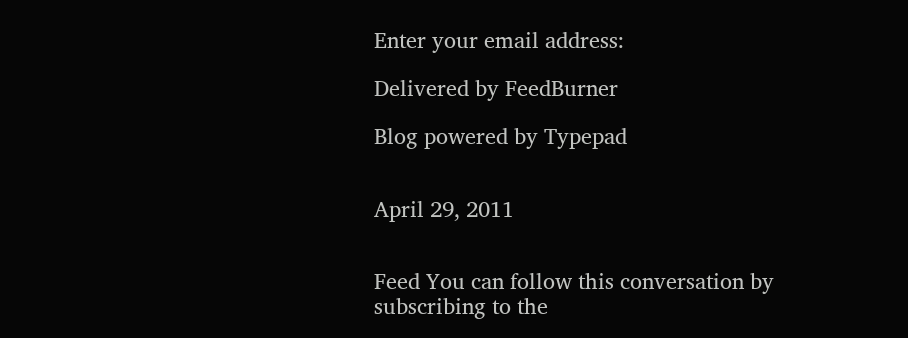Enter your email address:

Delivered by FeedBurner

Blog powered by Typepad


April 29, 2011


Feed You can follow this conversation by subscribing to the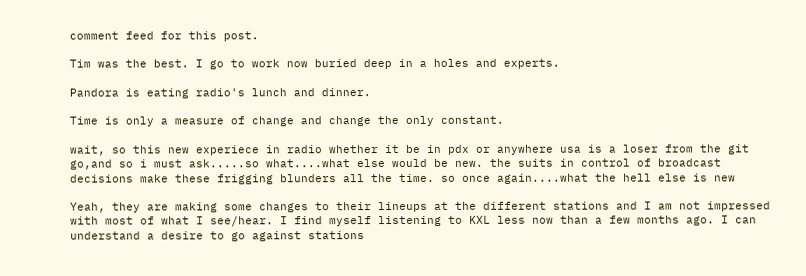comment feed for this post.

Tim was the best. I go to work now buried deep in a holes and experts.

Pandora is eating radio's lunch and dinner.

Time is only a measure of change and change the only constant.

wait, so this new experiece in radio whether it be in pdx or anywhere usa is a loser from the git go,and so i must ask.....so what....what else would be new. the suits in control of broadcast decisions make these frigging blunders all the time. so once again....what the hell else is new

Yeah, they are making some changes to their lineups at the different stations and I am not impressed with most of what I see/hear. I find myself listening to KXL less now than a few months ago. I can understand a desire to go against stations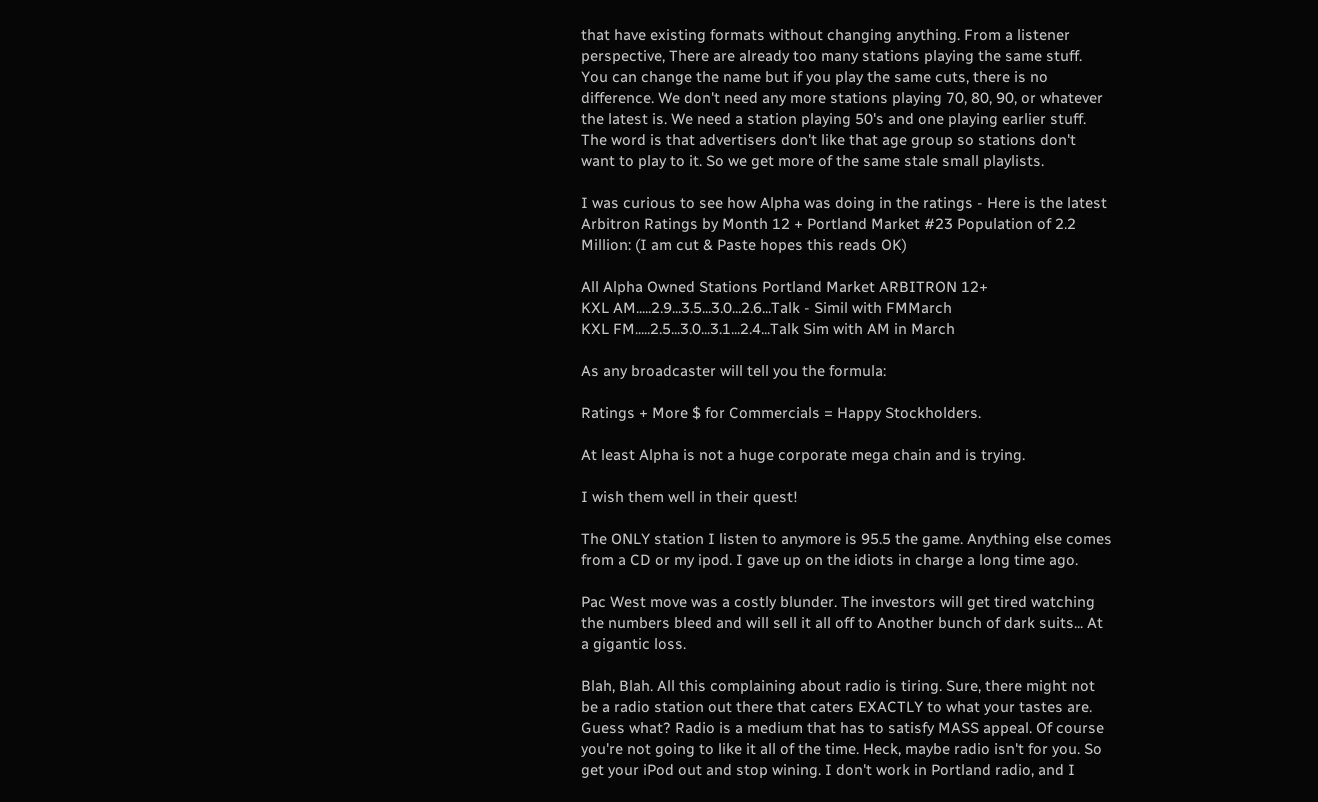that have existing formats without changing anything. From a listener perspective, There are already too many stations playing the same stuff. You can change the name but if you play the same cuts, there is no difference. We don't need any more stations playing 70, 80, 90, or whatever the latest is. We need a station playing 50's and one playing earlier stuff. The word is that advertisers don't like that age group so stations don't want to play to it. So we get more of the same stale small playlists.

I was curious to see how Alpha was doing in the ratings - Here is the latest Arbitron Ratings by Month 12 + Portland Market #23 Population of 2.2 Million: (I am cut & Paste hopes this reads OK)

All Alpha Owned Stations Portland Market ARBITRON 12+
KXL AM.....2.9...3.5...3.0...2.6...Talk - Simil with FMMarch
KXL FM.....2.5...3.0...3.1...2.4...Talk Sim with AM in March

As any broadcaster will tell you the formula:

Ratings + More $ for Commercials = Happy Stockholders.

At least Alpha is not a huge corporate mega chain and is trying.

I wish them well in their quest!

The ONLY station I listen to anymore is 95.5 the game. Anything else comes from a CD or my ipod. I gave up on the idiots in charge a long time ago.

Pac West move was a costly blunder. The investors will get tired watching the numbers bleed and will sell it all off to Another bunch of dark suits... At a gigantic loss.

Blah, Blah. All this complaining about radio is tiring. Sure, there might not be a radio station out there that caters EXACTLY to what your tastes are. Guess what? Radio is a medium that has to satisfy MASS appeal. Of course you're not going to like it all of the time. Heck, maybe radio isn't for you. So get your iPod out and stop wining. I don't work in Portland radio, and I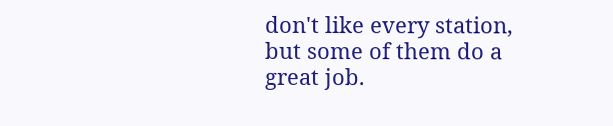don't like every station, but some of them do a great job.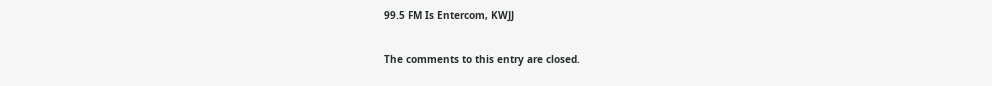99.5 FM Is Entercom, KWJJ

The comments to this entry are closed.